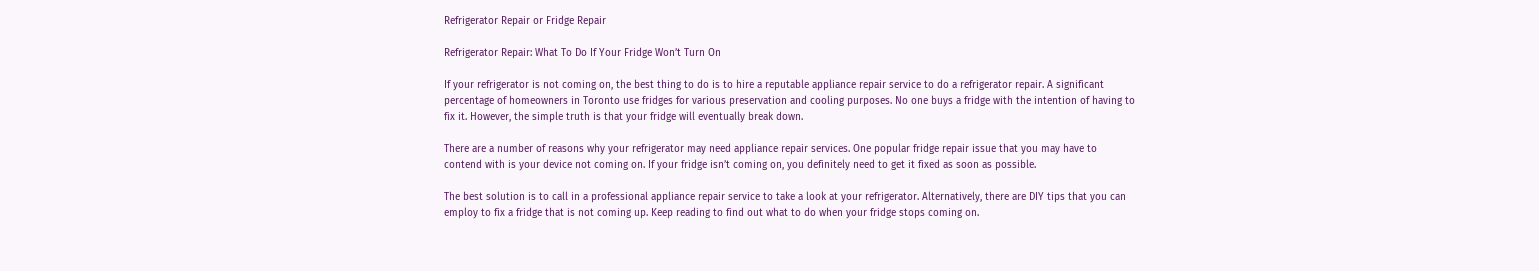Refrigerator Repair or Fridge Repair

Refrigerator Repair: What To Do If Your Fridge Won’t Turn On

If your refrigerator is not coming on, the best thing to do is to hire a reputable appliance repair service to do a refrigerator repair. A significant percentage of homeowners in Toronto use fridges for various preservation and cooling purposes. No one buys a fridge with the intention of having to fix it. However, the simple truth is that your fridge will eventually break down.

There are a number of reasons why your refrigerator may need appliance repair services. One popular fridge repair issue that you may have to contend with is your device not coming on. If your fridge isn’t coming on, you definitely need to get it fixed as soon as possible.

The best solution is to call in a professional appliance repair service to take a look at your refrigerator. Alternatively, there are DIY tips that you can employ to fix a fridge that is not coming up. Keep reading to find out what to do when your fridge stops coming on.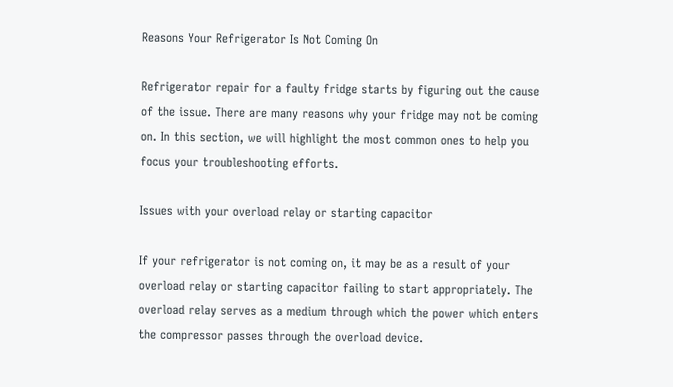Reasons Your Refrigerator Is Not Coming On

Refrigerator repair for a faulty fridge starts by figuring out the cause of the issue. There are many reasons why your fridge may not be coming on. In this section, we will highlight the most common ones to help you focus your troubleshooting efforts.

Issues with your overload relay or starting capacitor

If your refrigerator is not coming on, it may be as a result of your overload relay or starting capacitor failing to start appropriately. The overload relay serves as a medium through which the power which enters the compressor passes through the overload device.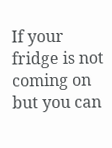If your fridge is not coming on but you can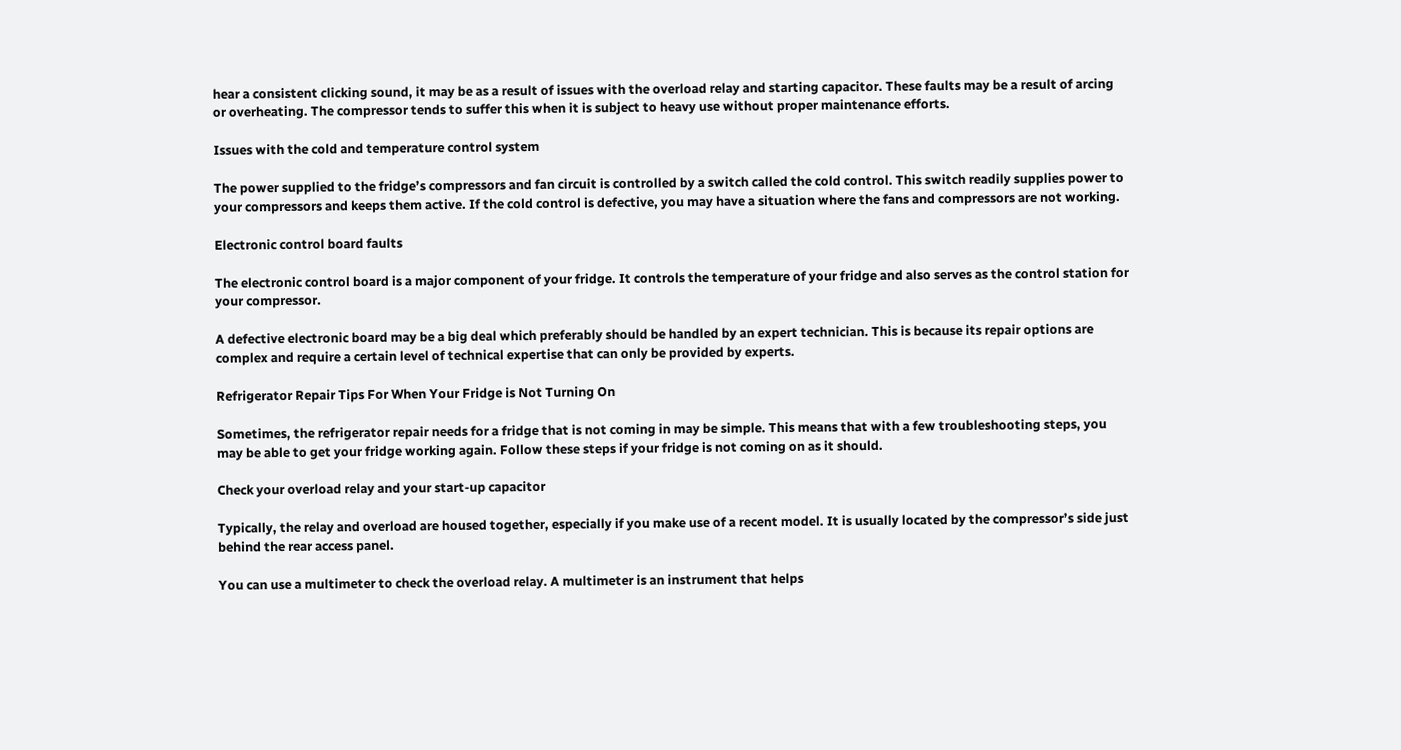hear a consistent clicking sound, it may be as a result of issues with the overload relay and starting capacitor. These faults may be a result of arcing or overheating. The compressor tends to suffer this when it is subject to heavy use without proper maintenance efforts.

Issues with the cold and temperature control system

The power supplied to the fridge’s compressors and fan circuit is controlled by a switch called the cold control. This switch readily supplies power to your compressors and keeps them active. If the cold control is defective, you may have a situation where the fans and compressors are not working.

Electronic control board faults

The electronic control board is a major component of your fridge. It controls the temperature of your fridge and also serves as the control station for your compressor.

A defective electronic board may be a big deal which preferably should be handled by an expert technician. This is because its repair options are complex and require a certain level of technical expertise that can only be provided by experts.

Refrigerator Repair Tips For When Your Fridge is Not Turning On

Sometimes, the refrigerator repair needs for a fridge that is not coming in may be simple. This means that with a few troubleshooting steps, you may be able to get your fridge working again. Follow these steps if your fridge is not coming on as it should.

Check your overload relay and your start-up capacitor

Typically, the relay and overload are housed together, especially if you make use of a recent model. It is usually located by the compressor’s side just behind the rear access panel.

You can use a multimeter to check the overload relay. A multimeter is an instrument that helps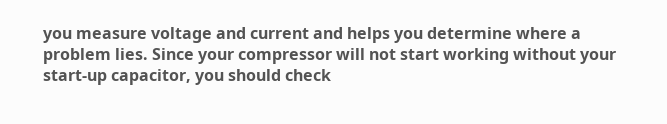you measure voltage and current and helps you determine where a problem lies. Since your compressor will not start working without your start-up capacitor, you should check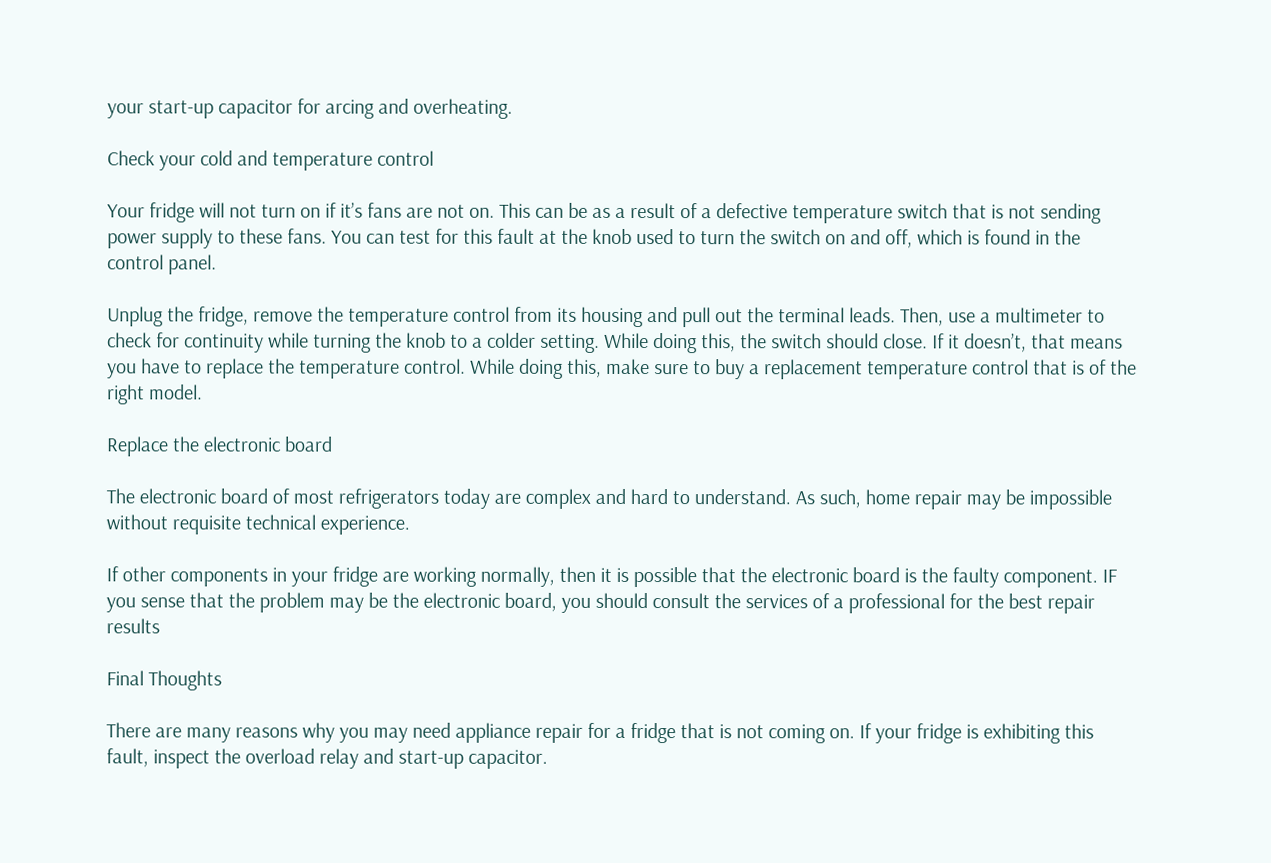your start-up capacitor for arcing and overheating.

Check your cold and temperature control

Your fridge will not turn on if it’s fans are not on. This can be as a result of a defective temperature switch that is not sending power supply to these fans. You can test for this fault at the knob used to turn the switch on and off, which is found in the control panel.

Unplug the fridge, remove the temperature control from its housing and pull out the terminal leads. Then, use a multimeter to check for continuity while turning the knob to a colder setting. While doing this, the switch should close. If it doesn’t, that means you have to replace the temperature control. While doing this, make sure to buy a replacement temperature control that is of the right model.

Replace the electronic board

The electronic board of most refrigerators today are complex and hard to understand. As such, home repair may be impossible without requisite technical experience.

If other components in your fridge are working normally, then it is possible that the electronic board is the faulty component. IF you sense that the problem may be the electronic board, you should consult the services of a professional for the best repair results

Final Thoughts

There are many reasons why you may need appliance repair for a fridge that is not coming on. If your fridge is exhibiting this fault, inspect the overload relay and start-up capacitor.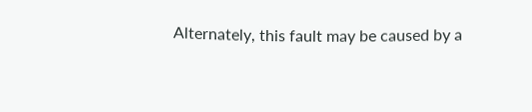Alternately, this fault may be caused by a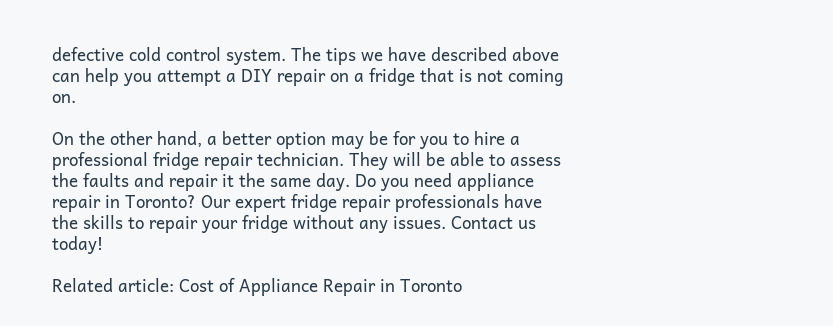defective cold control system. The tips we have described above can help you attempt a DIY repair on a fridge that is not coming on.

On the other hand, a better option may be for you to hire a professional fridge repair technician. They will be able to assess the faults and repair it the same day. Do you need appliance repair in Toronto? Our expert fridge repair professionals have the skills to repair your fridge without any issues. Contact us today!

Related article: Cost of Appliance Repair in Toronto